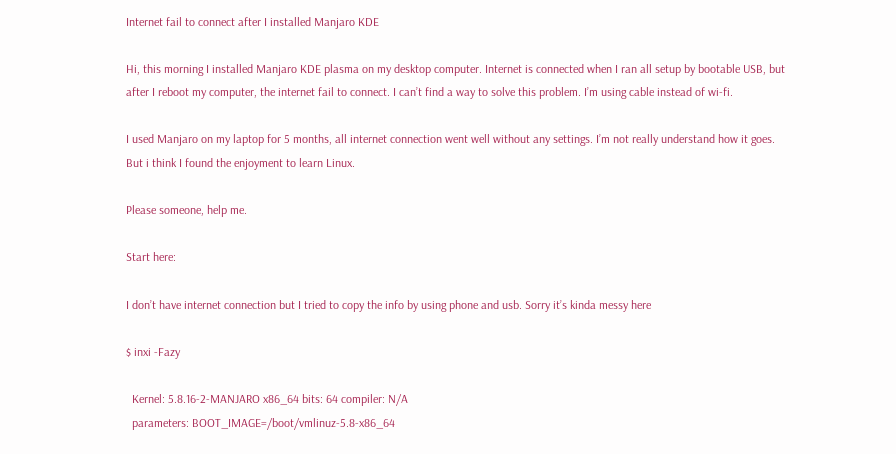Internet fail to connect after I installed Manjaro KDE

Hi, this morning I installed Manjaro KDE plasma on my desktop computer. Internet is connected when I ran all setup by bootable USB, but after I reboot my computer, the internet fail to connect. I can’t find a way to solve this problem. I’m using cable instead of wi-fi.

I used Manjaro on my laptop for 5 months, all internet connection went well without any settings. I’m not really understand how it goes. But i think I found the enjoyment to learn Linux.

Please someone, help me.

Start here:

I don’t have internet connection but I tried to copy the info by using phone and usb. Sorry it’s kinda messy here

$ inxi -Fazy

  Kernel: 5.8.16-2-MANJARO x86_64 bits: 64 compiler: N/A
  parameters: BOOT_IMAGE=/boot/vmlinuz-5.8-x86_64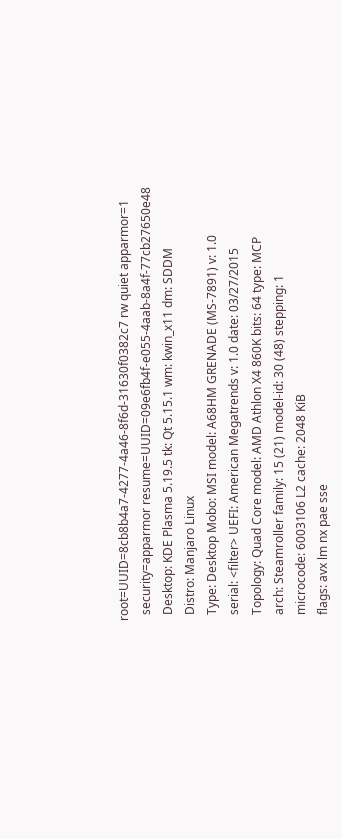root=UUID=8cb8b4a7-4277-4a46-8f6d-31630f0382c7 rw quiet apparmor=1
  security=apparmor resume=UUID=09e6fb4f-e055-4aab-8a4f-77cb27650e48
  Desktop: KDE Plasma 5.19.5 tk: Qt 5.15.1 wm: kwin_x11 dm: SDDM
  Distro: Manjaro Linux
  Type: Desktop Mobo: MSI model: A68HM GRENADE (MS-7891) v: 1.0
  serial: <filter> UEFI: American Megatrends v: 1.0 date: 03/27/2015
  Topology: Quad Core model: AMD Athlon X4 860K bits: 64 type: MCP
  arch: Steamroller family: 15 (21) model-id: 30 (48) stepping: 1
  microcode: 6003106 L2 cache: 2048 KiB
  flags: avx lm nx pae sse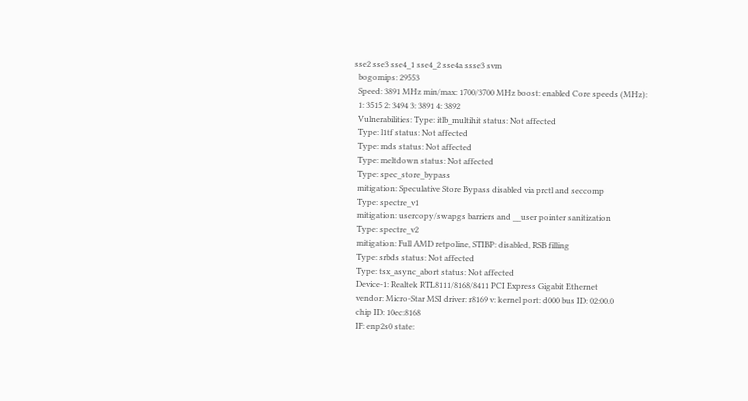sse2 sse3 sse4_1 sse4_2 sse4a ssse3 svm
  bogomips: 29553
  Speed: 3891 MHz min/max: 1700/3700 MHz boost: enabled Core speeds (MHz):
  1: 3515 2: 3494 3: 3891 4: 3892
  Vulnerabilities: Type: itlb_multihit status: Not affected
  Type: l1tf status: Not affected
  Type: mds status: Not affected
  Type: meltdown status: Not affected
  Type: spec_store_bypass
  mitigation: Speculative Store Bypass disabled via prctl and seccomp
  Type: spectre_v1
  mitigation: usercopy/swapgs barriers and __user pointer sanitization
  Type: spectre_v2
  mitigation: Full AMD retpoline, STIBP: disabled, RSB filling
  Type: srbds status: Not affected
  Type: tsx_async_abort status: Not affected
  Device-1: Realtek RTL8111/8168/8411 PCI Express Gigabit Ethernet
  vendor: Micro-Star MSI driver: r8169 v: kernel port: d000 bus ID: 02:00.0
  chip ID: 10ec:8168
  IF: enp2s0 state: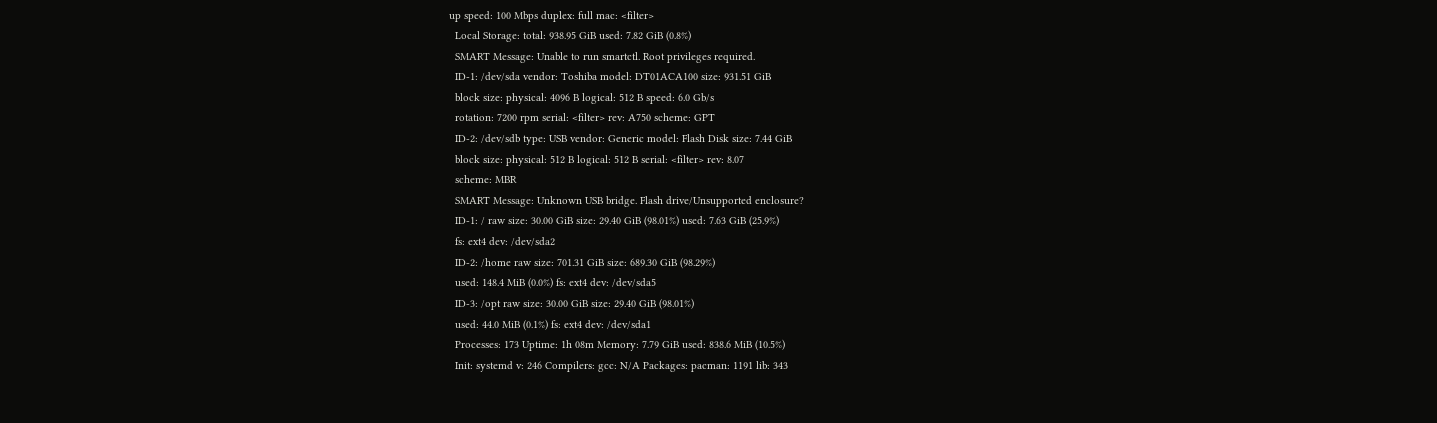up speed: 100 Mbps duplex: full mac: <filter>
  Local Storage: total: 938.95 GiB used: 7.82 GiB (0.8%)
  SMART Message: Unable to run smartctl. Root privileges required.
  ID-1: /dev/sda vendor: Toshiba model: DT01ACA100 size: 931.51 GiB
  block size: physical: 4096 B logical: 512 B speed: 6.0 Gb/s
  rotation: 7200 rpm serial: <filter> rev: A750 scheme: GPT
  ID-2: /dev/sdb type: USB vendor: Generic model: Flash Disk size: 7.44 GiB
  block size: physical: 512 B logical: 512 B serial: <filter> rev: 8.07
  scheme: MBR
  SMART Message: Unknown USB bridge. Flash drive/Unsupported enclosure?
  ID-1: / raw size: 30.00 GiB size: 29.40 GiB (98.01%) used: 7.63 GiB (25.9%)
  fs: ext4 dev: /dev/sda2
  ID-2: /home raw size: 701.31 GiB size: 689.30 GiB (98.29%)
  used: 148.4 MiB (0.0%) fs: ext4 dev: /dev/sda5
  ID-3: /opt raw size: 30.00 GiB size: 29.40 GiB (98.01%)
  used: 44.0 MiB (0.1%) fs: ext4 dev: /dev/sda1
  Processes: 173 Uptime: 1h 08m Memory: 7.79 GiB used: 838.6 MiB (10.5%)
  Init: systemd v: 246 Compilers: gcc: N/A Packages: pacman: 1191 lib: 343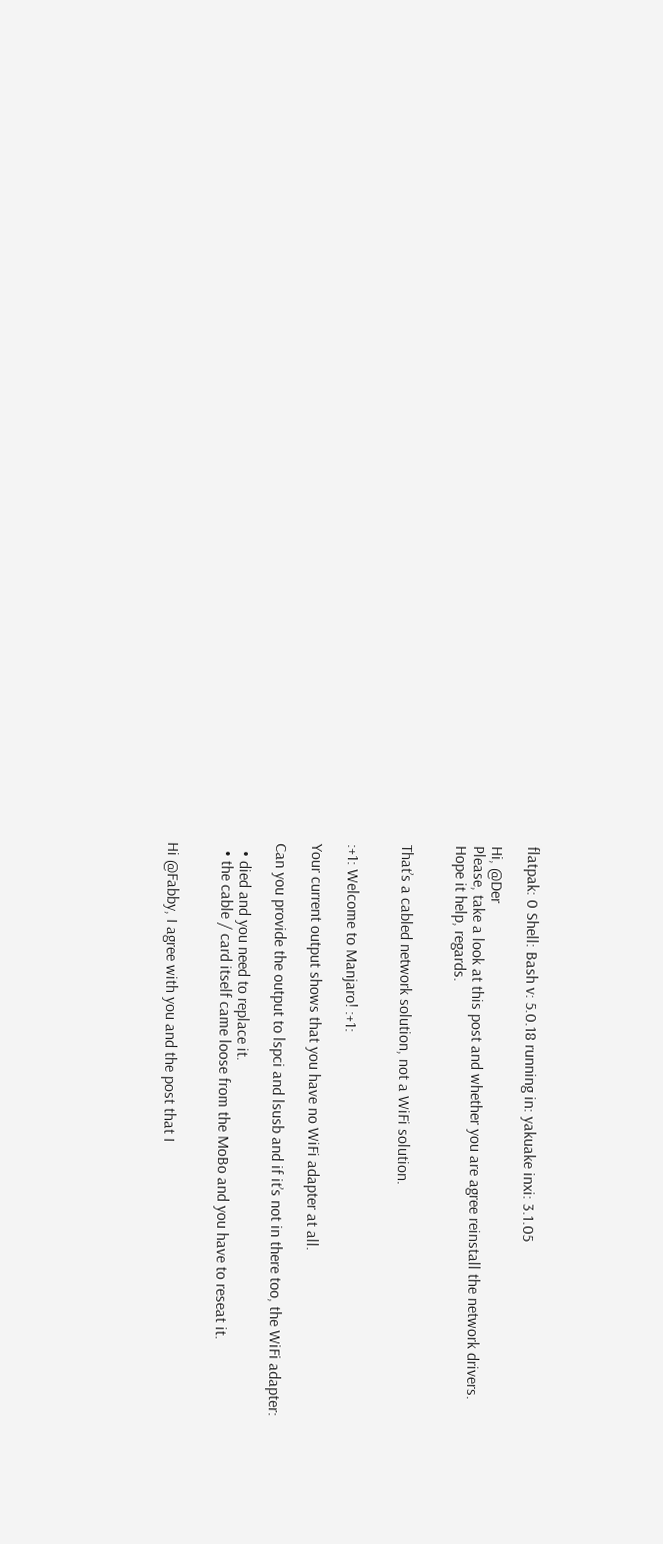flatpak: 0 Shell: Bash v: 5.0.18 running in: yakuake inxi: 3.1.05

Hi, @Der
Please, take a look at this post and whether you are agree reinstall the network drivers.
Hope it help, regards.


That’s a cabled network solution, not a WiFi solution.


:+1: Welcome to Manjaro! :+1:

Your current output shows that you have no WiFi adapter at all.

Can you provide the output to lspci and lsusb and if it’s not in there too, the WiFi adapter:

  • died and you need to replace it.
  • the cable / card itself came loose from the MoBo and you have to reseat it.


Hi @Fabby, I agree with you and the post that I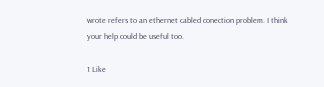wrote refers to an ethernet cabled conection problem. I think your help could be useful too.

1 Like